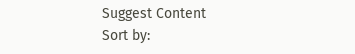Suggest Content
Sort by: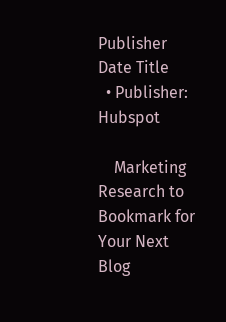Publisher Date Title
  • Publisher: Hubspot

    Marketing Research to Bookmark for Your Next Blog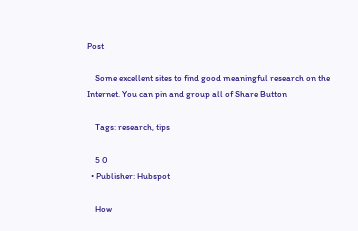Post

    Some excellent sites to find good meaningful research on the Internet. You can pin and group all of Share Button

    Tags: research, tips

    5 0
  • Publisher: Hubspot

    How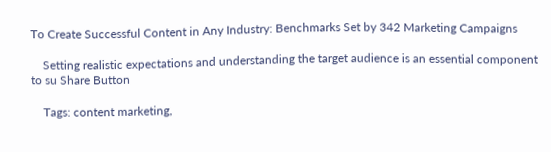To Create Successful Content in Any Industry: Benchmarks Set by 342 Marketing Campaigns

    Setting realistic expectations and understanding the target audience is an essential component to su Share Button

    Tags: content marketing,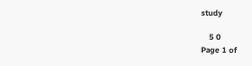study

    5 0
Page 1 of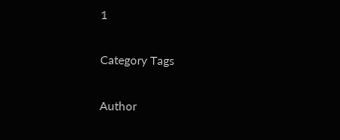1

Category Tags

Author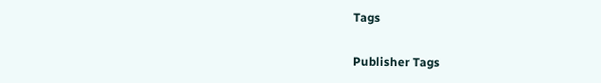Tags

Publisher Tags